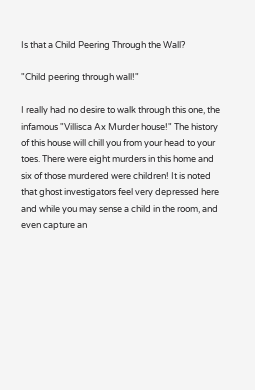Is that a Child Peering Through the Wall?

"Child peering through wall!"

I really had no desire to walk through this one, the infamous "Villisca Ax Murder house!" The history of this house will chill you from your head to your toes. There were eight murders in this home and six of those murdered were children! It is noted that ghost investigators feel very depressed here and while you may sense a child in the room, and even capture an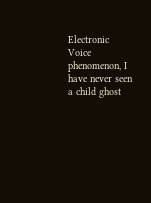Electronic Voice phenomenon, I have never seen a child ghost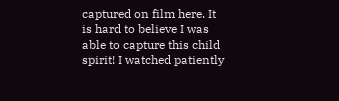captured on film here. It is hard to believe I was able to capture this child spirit! I watched patiently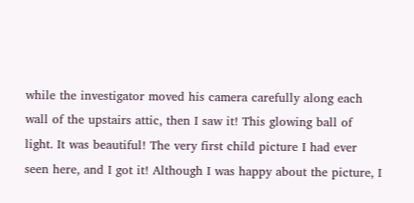while the investigator moved his camera carefully along each wall of the upstairs attic, then I saw it! This glowing ball of light. It was beautiful! The very first child picture I had ever seen here, and I got it! Although I was happy about the picture, I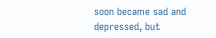soon became sad and depressed, but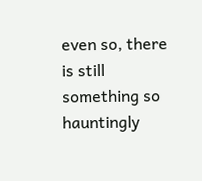even so, there is still something so hauntingly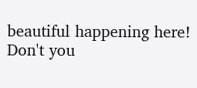beautiful happening here! Don't you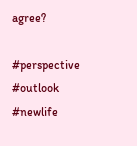agree?

#perspective #outlook #newlife